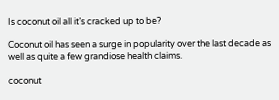Is coconut oil all it’s cracked up to be?

Coconut oil has seen a surge in popularity over the last decade as well as quite a few grandiose health claims.

coconut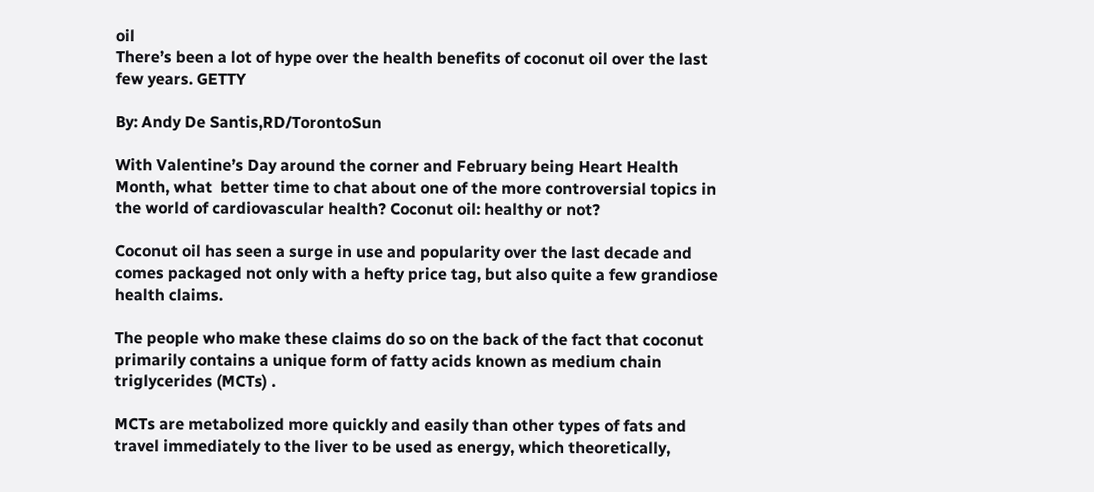oil
There’s been a lot of hype over the health benefits of coconut oil over the last few years. GETTY

By: Andy De Santis,RD/TorontoSun

With Valentine’s Day around the corner and February being Heart Health Month, what  better time to chat about one of the more controversial topics in the world of cardiovascular health? Coconut oil: healthy or not?

Coconut oil has seen a surge in use and popularity over the last decade and comes packaged not only with a hefty price tag, but also quite a few grandiose health claims.

The people who make these claims do so on the back of the fact that coconut primarily contains a unique form of fatty acids known as medium chain triglycerides (MCTs) .

MCTs are metabolized more quickly and easily than other types of fats and travel immediately to the liver to be used as energy, which theoretically,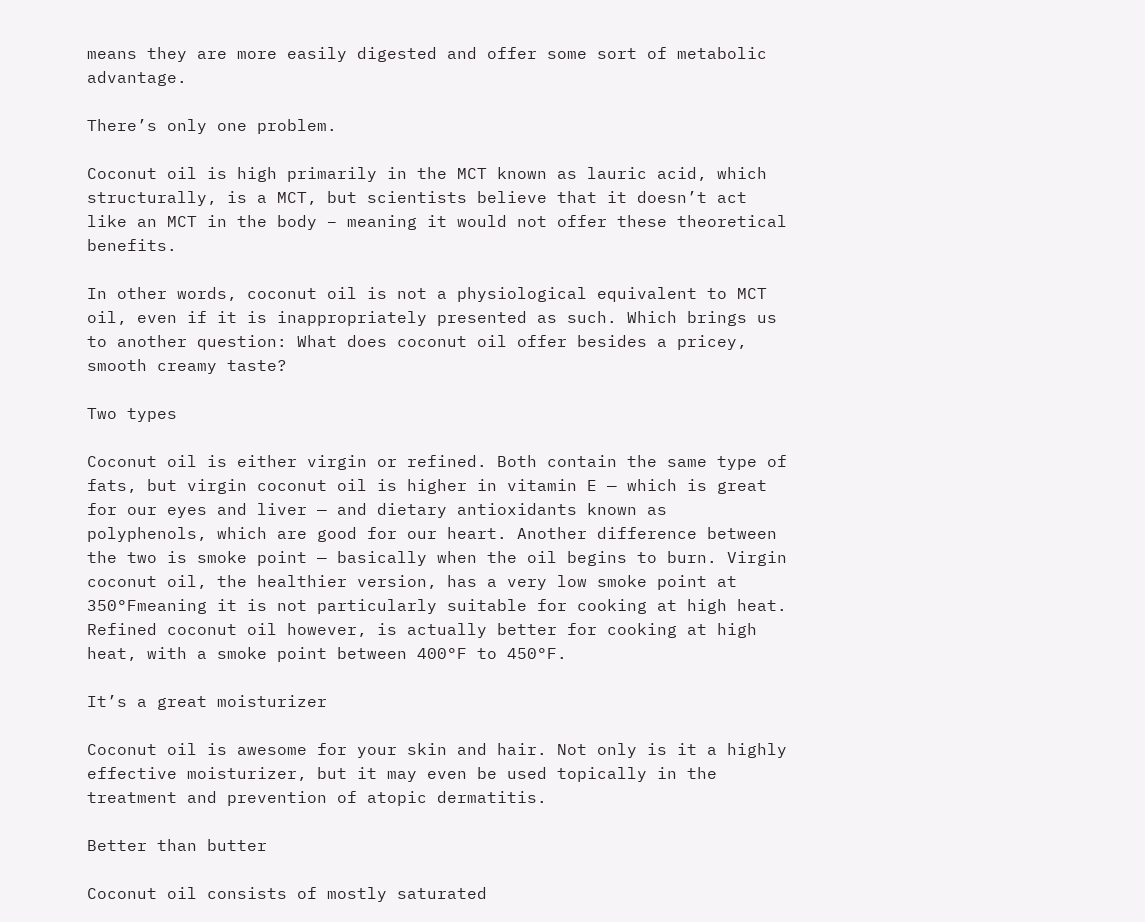means they are more easily digested and offer some sort of metabolic advantage.

There’s only one problem.

Coconut oil is high primarily in the MCT known as lauric acid, which structurally, is a MCT, but scientists believe that it doesn’t act like an MCT in the body – meaning it would not offer these theoretical benefits.

In other words, coconut oil is not a physiological equivalent to MCT oil, even if it is inappropriately presented as such. Which brings us to another question: What does coconut oil offer besides a pricey, smooth creamy taste?

Two types

Coconut oil is either virgin or refined. Both contain the same type of fats, but virgin coconut oil is higher in vitamin E — which is great for our eyes and liver — and dietary antioxidants known as polyphenols, which are good for our heart. Another difference between the two is smoke point — basically when the oil begins to burn. Virgin coconut oil, the healthier version, has a very low smoke point at 350°Fmeaning it is not particularly suitable for cooking at high heat. Refined coconut oil however, is actually better for cooking at high heat, with a smoke point between 400°F to 450°F.

It’s a great moisturizer

Coconut oil is awesome for your skin and hair. Not only is it a highly effective moisturizer, but it may even be used topically in the treatment and prevention of atopic dermatitis.

Better than butter

Coconut oil consists of mostly saturated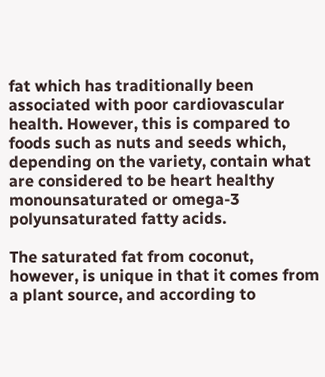fat which has traditionally been associated with poor cardiovascular health. However, this is compared to foods such as nuts and seeds which, depending on the variety, contain what are considered to be heart healthy monounsaturated or omega-3 polyunsaturated fatty acids.

The saturated fat from coconut, however, is unique in that it comes from a plant source, and according to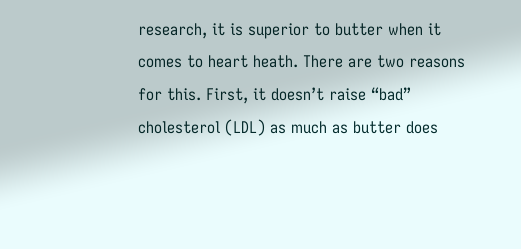research, it is superior to butter when it comes to heart heath. There are two reasons for this. First, it doesn’t raise “bad” cholesterol (LDL) as much as butter does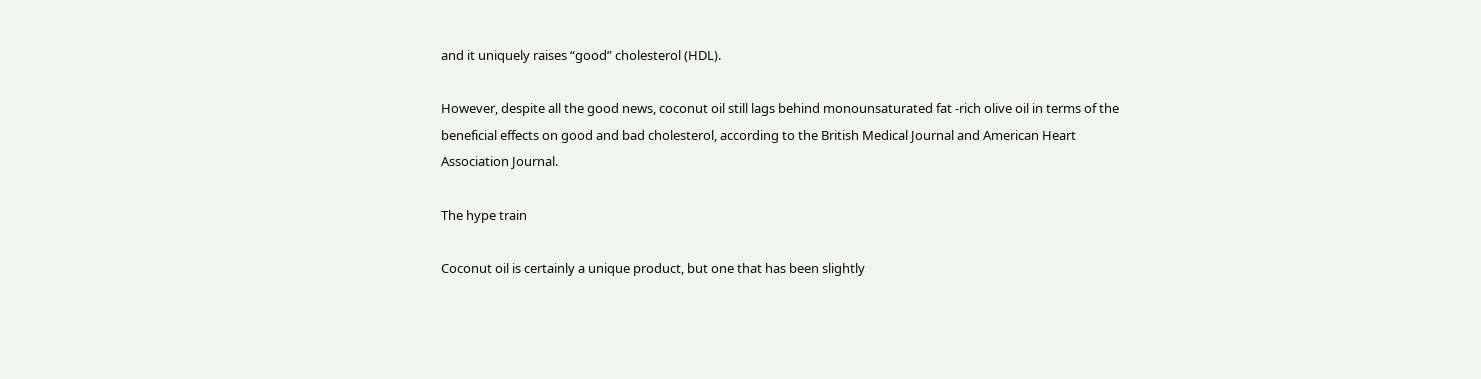and it uniquely raises “good” cholesterol (HDL).

However, despite all the good news, coconut oil still lags behind monounsaturated fat -rich olive oil in terms of the beneficial effects on good and bad cholesterol, according to the British Medical Journal and American Heart Association Journal.

The hype train

Coconut oil is certainly a unique product, but one that has been slightly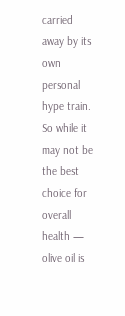carried away by its own personal hype train. So while it may not be the best choice for overall health — olive oil is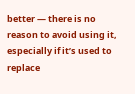better — there is no reason to avoid using it, especially if it’s used to replace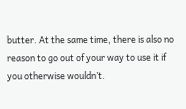butter. At the same time, there is also no reason to go out of your way to use it if you otherwise wouldn’t.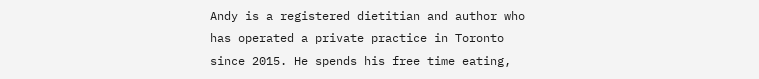Andy is a registered dietitian and author who has operated a private practice in Toronto since 2015. He spends his free time eating,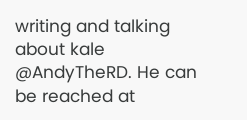writing and talking about kale @AndyTheRD. He can be reached at